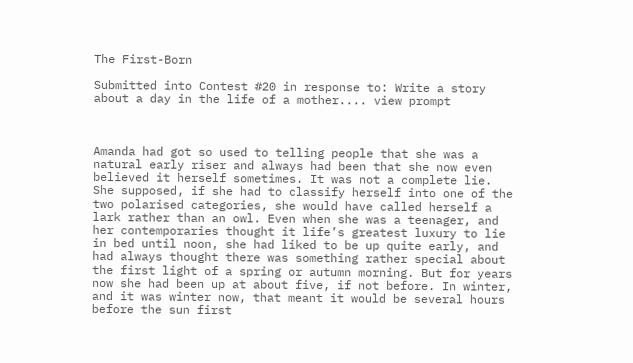The First-Born

Submitted into Contest #20 in response to: Write a story about a day in the life of a mother.... view prompt



Amanda had got so used to telling people that she was a natural early riser and always had been that she now even believed it herself sometimes. It was not a complete lie. She supposed, if she had to classify herself into one of the two polarised categories, she would have called herself a lark rather than an owl. Even when she was a teenager, and her contemporaries thought it life’s greatest luxury to lie in bed until noon, she had liked to be up quite early, and had always thought there was something rather special about the first light of a spring or autumn morning. But for years now she had been up at about five, if not before. In winter, and it was winter now, that meant it would be several hours before the sun first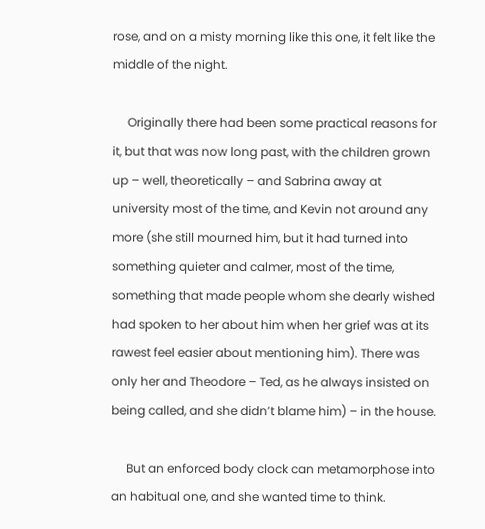rose, and on a misty morning like this one, it felt like the middle of the night.

     Originally there had been some practical reasons for it, but that was now long past, with the children grown up – well, theoretically – and Sabrina away at university most of the time, and Kevin not around any more (she still mourned him, but it had turned into something quieter and calmer, most of the time, something that made people whom she dearly wished had spoken to her about him when her grief was at its rawest feel easier about mentioning him). There was only her and Theodore – Ted, as he always insisted on being called, and she didn’t blame him) – in the house.

     But an enforced body clock can metamorphose into an habitual one, and she wanted time to think.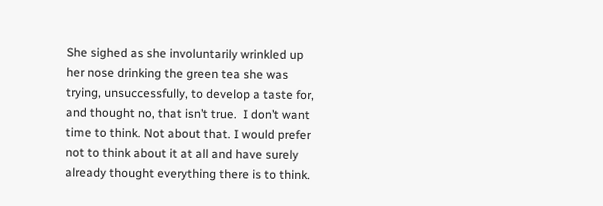She sighed as she involuntarily wrinkled up her nose drinking the green tea she was trying, unsuccessfully, to develop a taste for, and thought no, that isn’t true.  I don’t want time to think. Not about that. I would prefer not to think about it at all and have surely already thought everything there is to think.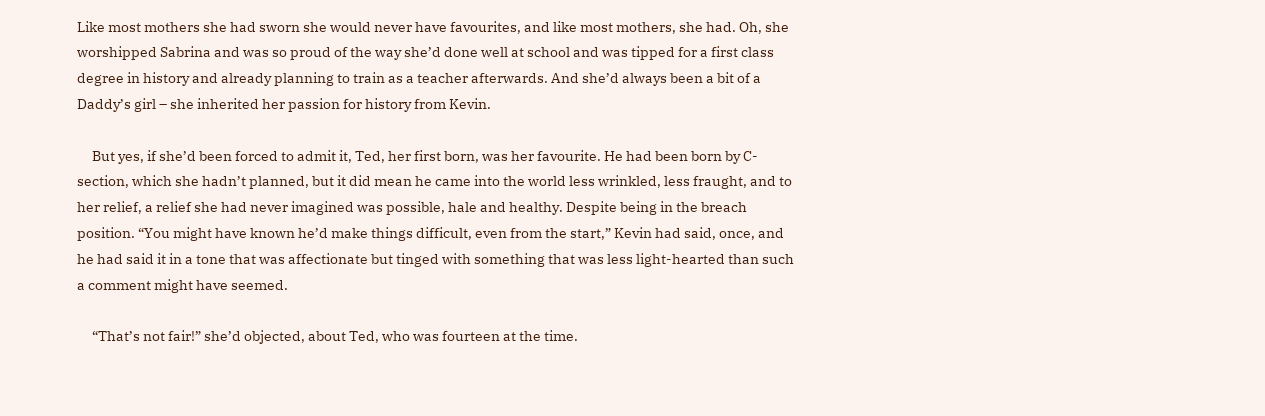Like most mothers she had sworn she would never have favourites, and like most mothers, she had. Oh, she worshipped Sabrina and was so proud of the way she’d done well at school and was tipped for a first class degree in history and already planning to train as a teacher afterwards. And she’d always been a bit of a Daddy’s girl – she inherited her passion for history from Kevin.

     But yes, if she’d been forced to admit it, Ted, her first born, was her favourite. He had been born by C-section, which she hadn’t planned, but it did mean he came into the world less wrinkled, less fraught, and to her relief, a relief she had never imagined was possible, hale and healthy. Despite being in the breach position. “You might have known he’d make things difficult, even from the start,” Kevin had said, once, and he had said it in a tone that was affectionate but tinged with something that was less light-hearted than such a comment might have seemed.

     “That’s not fair!” she’d objected, about Ted, who was fourteen at the time.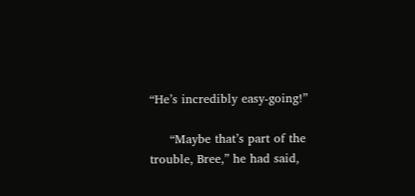“He’s incredibly easy-going!”

     “Maybe that’s part of the trouble, Bree,” he had said,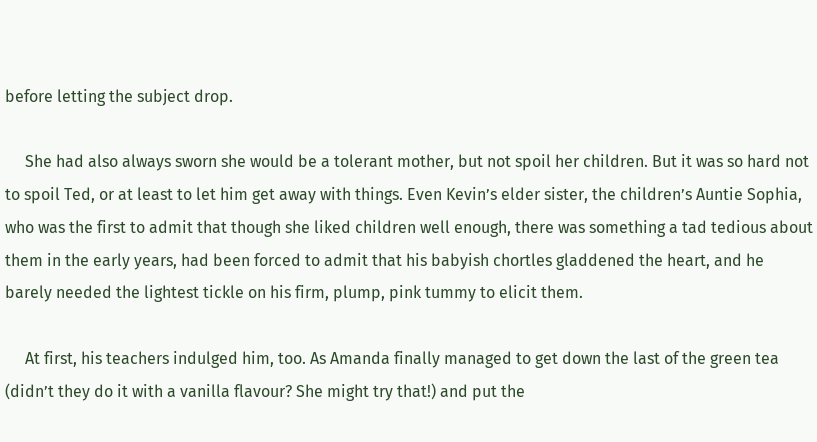before letting the subject drop.

     She had also always sworn she would be a tolerant mother, but not spoil her children. But it was so hard not to spoil Ted, or at least to let him get away with things. Even Kevin’s elder sister, the children’s Auntie Sophia, who was the first to admit that though she liked children well enough, there was something a tad tedious about them in the early years, had been forced to admit that his babyish chortles gladdened the heart, and he barely needed the lightest tickle on his firm, plump, pink tummy to elicit them.

     At first, his teachers indulged him, too. As Amanda finally managed to get down the last of the green tea (didn’t they do it with a vanilla flavour? She might try that!) and put the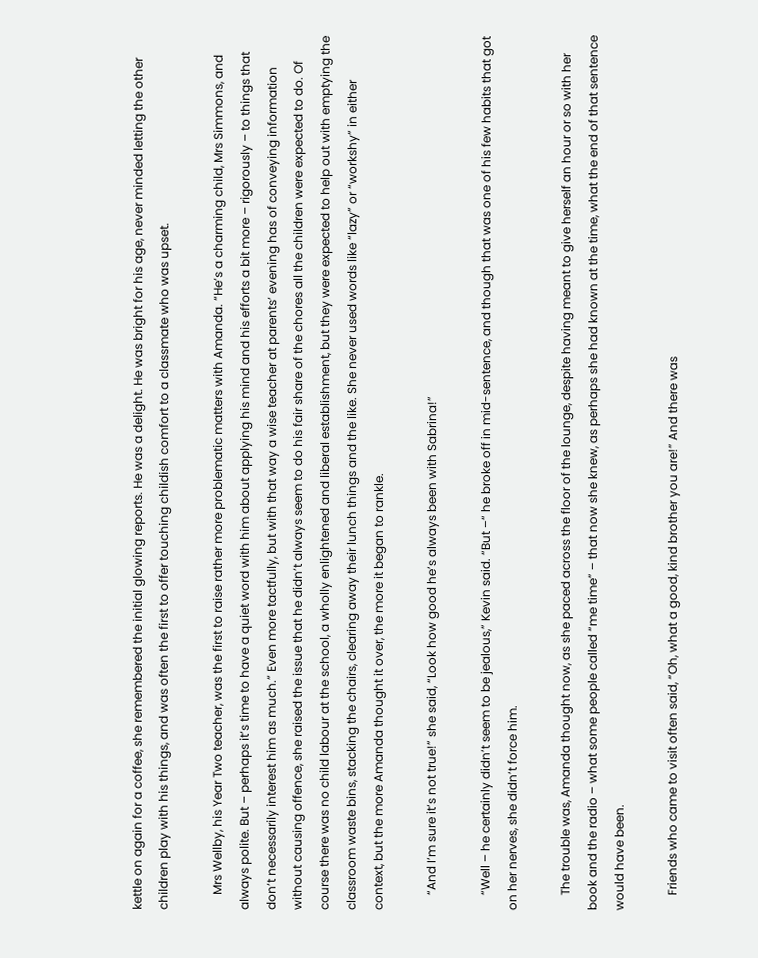kettle on again for a coffee, she remembered the initial glowing reports. He was a delight. He was bright for his age, never minded letting the other children play with his things, and was often the first to offer touching childish comfort to a classmate who was upset.

     Mrs Wellby, his Year Two teacher, was the first to raise rather more problematic matters with Amanda. “He’s a charming child, Mrs Simmons, and always polite. But – perhaps it’s time to have a quiet word with him about applying his mind and his efforts a bit more – rigorously – to things that don’t necessarily interest him as much.” Even more tactfully, but with that way a wise teacher at parents’ evening has of conveying information without causing offence, she raised the issue that he didn’t always seem to do his fair share of the chores all the children were expected to do. Of course there was no child labour at the school, a wholly enlightened and liberal establishment, but they were expected to help out with emptying the classroom waste bins, stacking the chairs, clearing away their lunch things and the like. She never used words like “lazy” or “workshy” in either context, but the more Amanda thought it over, the more it began to rankle.

     “And I’m sure it’s not true!” she said, “Look how good he’s always been with Sabrina!”

     “Well – he certainly didn’t seem to be jealous,” Kevin said. “But –“ he broke off in mid-sentence, and though that was one of his few habits that got on her nerves, she didn’t force him.

     The trouble was, Amanda thought now, as she paced across the floor of the lounge, despite having meant to give herself an hour or so with her book and the radio – what some people called “me time” – that now she knew, as perhaps she had known at the time, what the end of that sentence would have been.

     Friends who came to visit often said, “Oh, what a good, kind brother you are!” And there was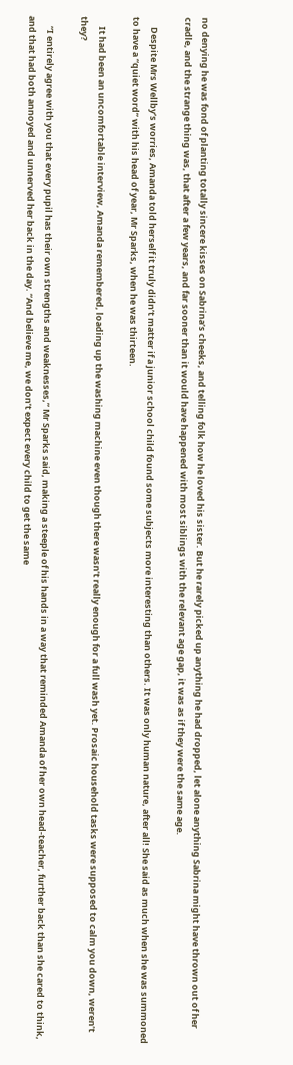no denying he was fond of planting totally sincere kisses on Sabrina’s cheeks, and telling folk how he loved his sister. But he rarely picked up anything he had dropped, let alone anything Sabrina might have thrown out of her cradle, and the strange thing was, that after a few years, and far sooner than it would have happened with most siblings with the relevant age gap, it was as if they were the same age.

     Despite Mrs Wellby’s worries, Amanda told herself it truly didn’t matter if a junior school child found some subjects more interesting than others. It was only human nature, after all! She said as much when she was summoned to have a “quiet word” with his head of year, Mr Sparks, when he was thirteen.

     It had been an uncomfortable interview, Amanda remembered, loading up the washing machine even though there wasn’t really enough for a full wash yet. Prosaic household tasks were supposed to calm you down, weren’t they?

     “I entirely agree with you that every pupil has their own strengths and weaknesses,” Mr Sparks said, making a steeple of his hands in a way that reminded Amanda of her own head-teacher, further back than she cared to think, and that had both annoyed and unnerved her back in the day. “And believe me, we don’t expect every child to get the same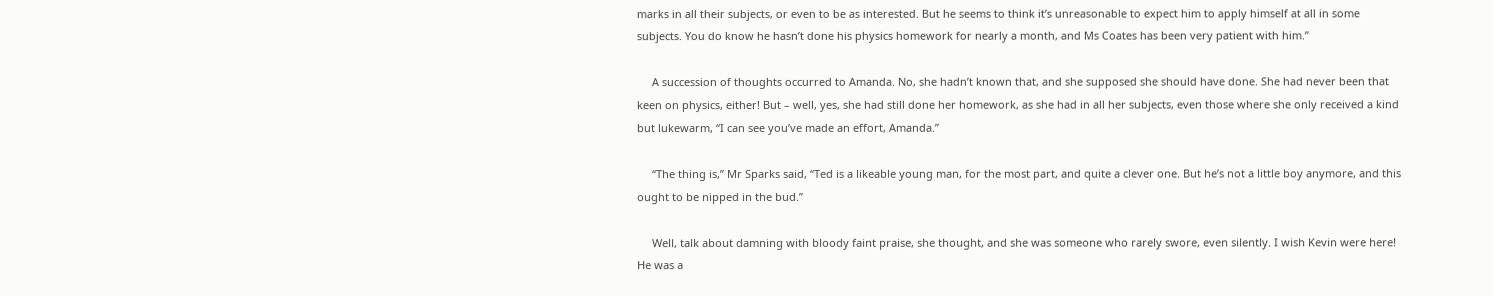marks in all their subjects, or even to be as interested. But he seems to think it’s unreasonable to expect him to apply himself at all in some subjects. You do know he hasn’t done his physics homework for nearly a month, and Ms Coates has been very patient with him.”

     A succession of thoughts occurred to Amanda. No, she hadn’t known that, and she supposed she should have done. She had never been that keen on physics, either! But – well, yes, she had still done her homework, as she had in all her subjects, even those where she only received a kind but lukewarm, “I can see you’ve made an effort, Amanda.”

     “The thing is,” Mr Sparks said, “Ted is a likeable young man, for the most part, and quite a clever one. But he’s not a little boy anymore, and this ought to be nipped in the bud.”

     Well, talk about damning with bloody faint praise, she thought, and she was someone who rarely swore, even silently. I wish Kevin were here! He was a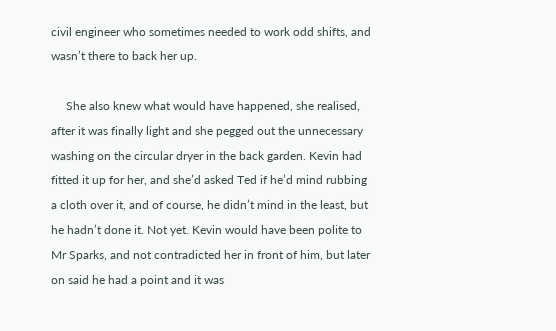civil engineer who sometimes needed to work odd shifts, and wasn’t there to back her up.

     She also knew what would have happened, she realised, after it was finally light and she pegged out the unnecessary washing on the circular dryer in the back garden. Kevin had fitted it up for her, and she’d asked Ted if he’d mind rubbing a cloth over it, and of course, he didn’t mind in the least, but he hadn’t done it. Not yet. Kevin would have been polite to Mr Sparks, and not contradicted her in front of him, but later on said he had a point and it was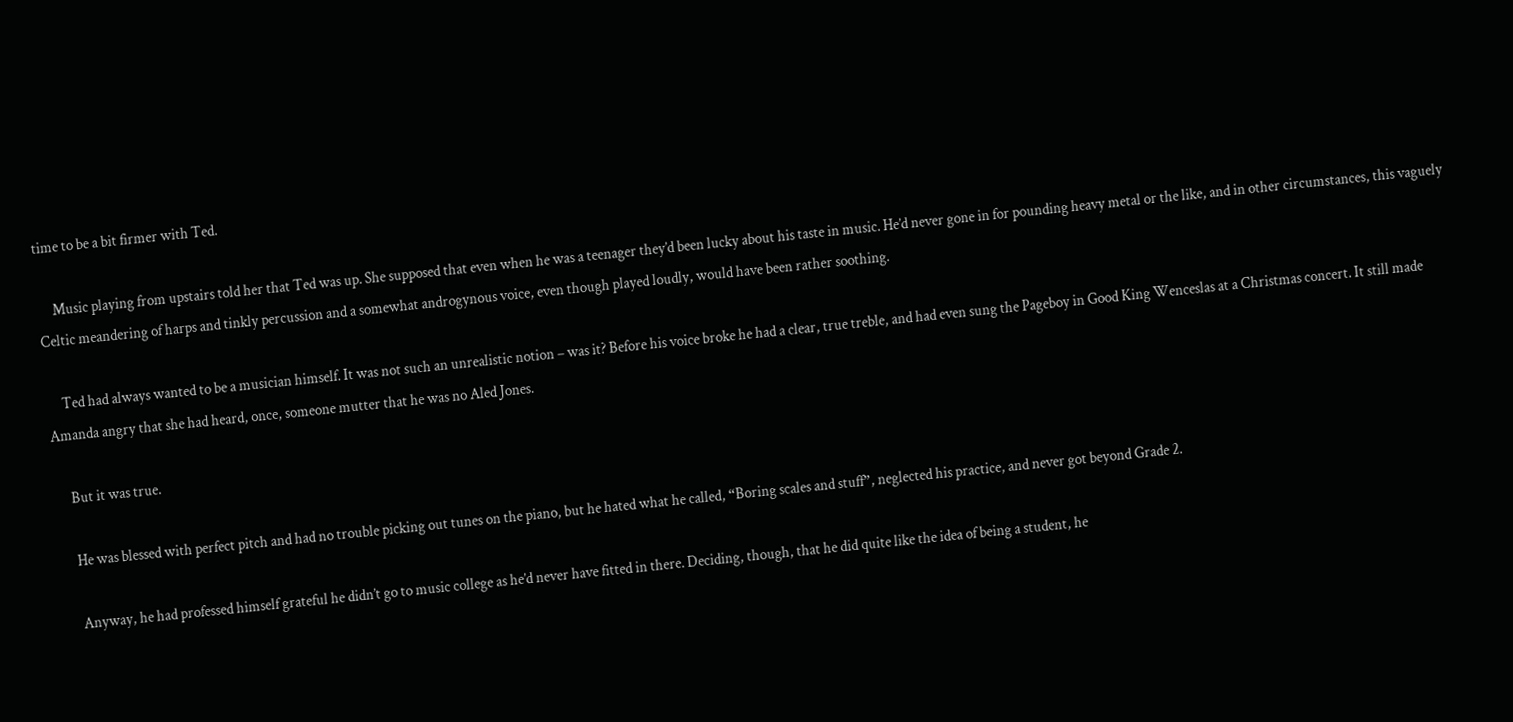time to be a bit firmer with Ted.

     Music playing from upstairs told her that Ted was up. She supposed that even when he was a teenager they’d been lucky about his taste in music. He’d never gone in for pounding heavy metal or the like, and in other circumstances, this vaguely Celtic meandering of harps and tinkly percussion and a somewhat androgynous voice, even though played loudly, would have been rather soothing.

     Ted had always wanted to be a musician himself. It was not such an unrealistic notion – was it? Before his voice broke he had a clear, true treble, and had even sung the Pageboy in Good King Wenceslas at a Christmas concert. It still made Amanda angry that she had heard, once, someone mutter that he was no Aled Jones.

     But it was true.

     He was blessed with perfect pitch and had no trouble picking out tunes on the piano, but he hated what he called, “Boring scales and stuff”, neglected his practice, and never got beyond Grade 2.

     Anyway, he had professed himself grateful he didn’t go to music college as he’d never have fitted in there. Deciding, though, that he did quite like the idea of being a student, he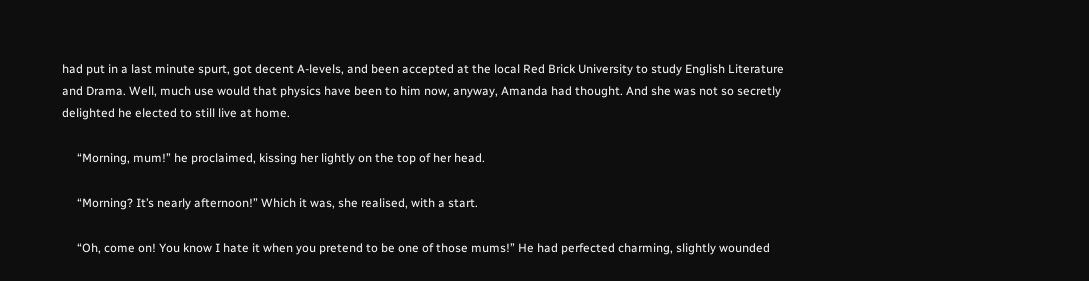had put in a last minute spurt, got decent A-levels, and been accepted at the local Red Brick University to study English Literature and Drama. Well, much use would that physics have been to him now, anyway, Amanda had thought. And she was not so secretly delighted he elected to still live at home.

     “Morning, mum!” he proclaimed, kissing her lightly on the top of her head.

     “Morning? It’s nearly afternoon!” Which it was, she realised, with a start.

     “Oh, come on! You know I hate it when you pretend to be one of those mums!” He had perfected charming, slightly wounded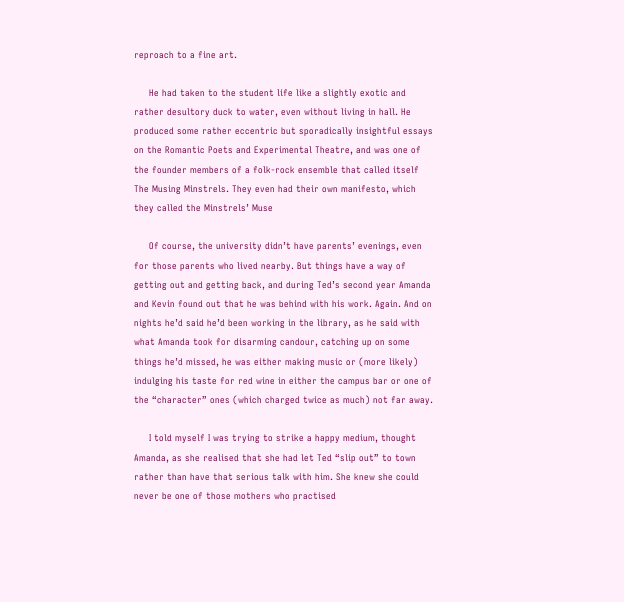reproach to a fine art.

     He had taken to the student life like a slightly exotic and rather desultory duck to water, even without living in hall. He produced some rather eccentric but sporadically insightful essays on the Romantic Poets and Experimental Theatre, and was one of the founder members of a folk-rock ensemble that called itself The Musing Minstrels. They even had their own manifesto, which they called the Minstrels’ Muse

     Of course, the university didn’t have parents’ evenings, even for those parents who lived nearby. But things have a way of getting out and getting back, and during Ted’s second year Amanda and Kevin found out that he was behind with his work. Again. And on nights he’d said he’d been working in the library, as he said with what Amanda took for disarming candour, catching up on some things he’d missed, he was either making music or (more likely) indulging his taste for red wine in either the campus bar or one of the “character” ones (which charged twice as much) not far away.

     I told myself I was trying to strike a happy medium, thought Amanda, as she realised that she had let Ted “slip out” to town rather than have that serious talk with him. She knew she could never be one of those mothers who practised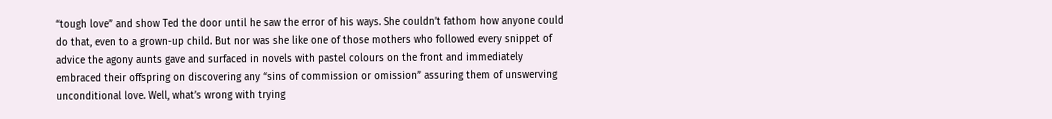“tough love” and show Ted the door until he saw the error of his ways. She couldn’t fathom how anyone could do that, even to a grown-up child. But nor was she like one of those mothers who followed every snippet of advice the agony aunts gave and surfaced in novels with pastel colours on the front and immediately embraced their offspring on discovering any “sins of commission or omission” assuring them of unswerving unconditional love. Well, what’s wrong with trying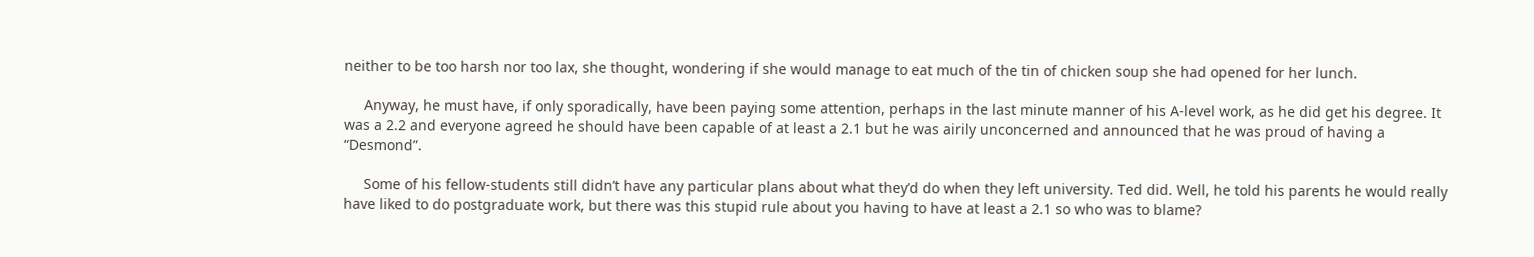neither to be too harsh nor too lax, she thought, wondering if she would manage to eat much of the tin of chicken soup she had opened for her lunch.

     Anyway, he must have, if only sporadically, have been paying some attention, perhaps in the last minute manner of his A-level work, as he did get his degree. It was a 2.2 and everyone agreed he should have been capable of at least a 2.1 but he was airily unconcerned and announced that he was proud of having a “Desmond”.

     Some of his fellow-students still didn’t have any particular plans about what they’d do when they left university. Ted did. Well, he told his parents he would really have liked to do postgraduate work, but there was this stupid rule about you having to have at least a 2.1 so who was to blame?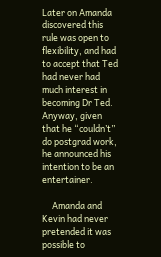Later on Amanda discovered this rule was open to flexibility, and had to accept that Ted had never had much interest in becoming Dr Ted. Anyway, given that he “couldn’t” do postgrad work, he announced his intention to be an entertainer.

     Amanda and Kevin had never pretended it was possible to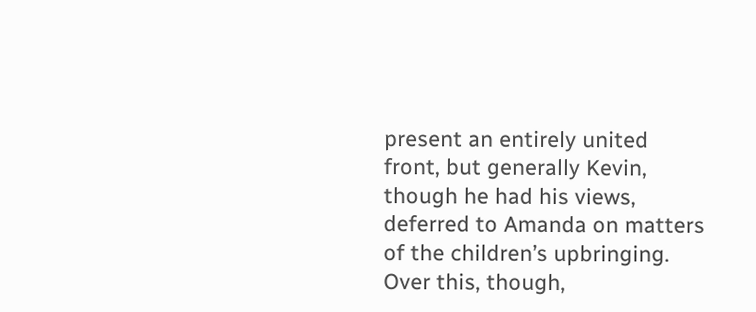present an entirely united front, but generally Kevin, though he had his views, deferred to Amanda on matters of the children’s upbringing. Over this, though,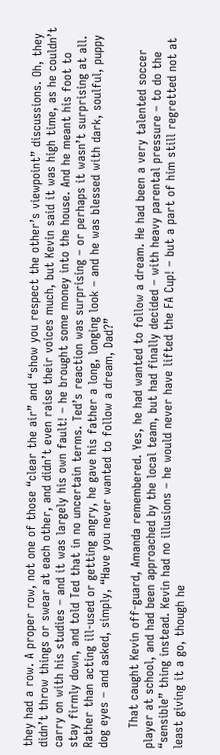they had a row. A proper row, not one of those “clear the air” and “show you respect the other’s viewpoint” discussions. Oh, they didn’t throw things or swear at each other, and didn’t even raise their voices much, but Kevin said it was high time, as he couldn’t carry on with his studies – and it was largely his own fault! – he brought some money into the house. And he meant his foot to stay firmly down, and told Ted that in no uncertain terms. Ted’s reaction was surprising – or perhaps it wasn’t surprising at all. Rather than acting ill-used or getting angry, he gave his father a long, longing look – and he was blessed with dark, soulful, puppy dog eyes – and asked, simply, “Have you never wanted to follow a dream, Dad?”

     That caught Kevin off-guard, Amanda remembered. Yes, he had wanted to follow a dream. He had been a very talented soccer player at school, and had been approached by the local team, but had finally decided – with heavy parental pressure – to do the “sensible” thing instead. Kevin had no illusions – he would never have lifted the FA Cup! – but a part of him still regretted not at least giving it a go, though he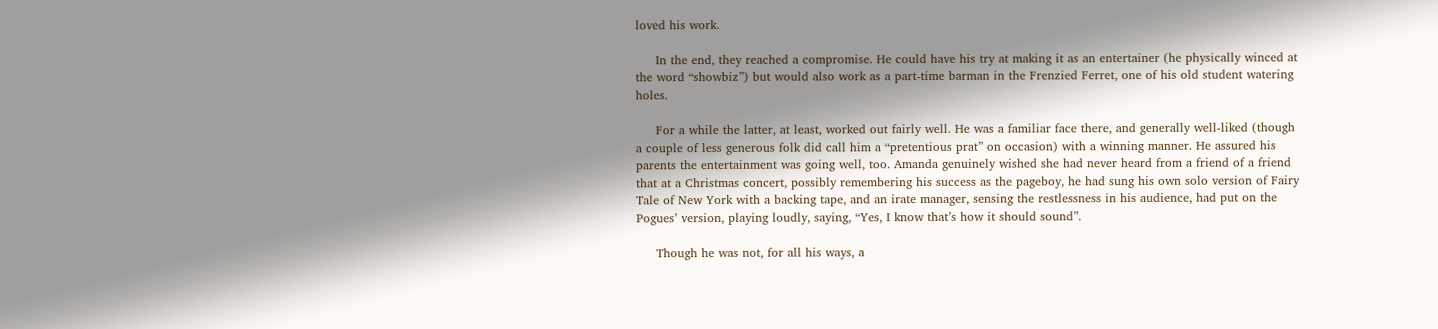loved his work.

     In the end, they reached a compromise. He could have his try at making it as an entertainer (he physically winced at the word “showbiz”) but would also work as a part-time barman in the Frenzied Ferret, one of his old student watering holes.

     For a while the latter, at least, worked out fairly well. He was a familiar face there, and generally well-liked (though a couple of less generous folk did call him a “pretentious prat” on occasion) with a winning manner. He assured his parents the entertainment was going well, too. Amanda genuinely wished she had never heard from a friend of a friend that at a Christmas concert, possibly remembering his success as the pageboy, he had sung his own solo version of Fairy Tale of New York with a backing tape, and an irate manager, sensing the restlessness in his audience, had put on the Pogues’ version, playing loudly, saying, “Yes, I know that’s how it should sound”.

     Though he was not, for all his ways, a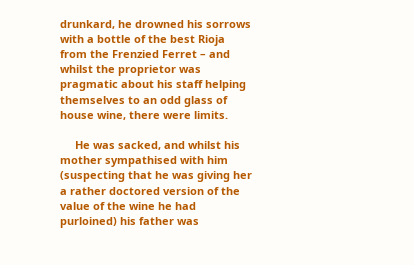drunkard, he drowned his sorrows with a bottle of the best Rioja from the Frenzied Ferret – and whilst the proprietor was pragmatic about his staff helping themselves to an odd glass of house wine, there were limits.

     He was sacked, and whilst his mother sympathised with him (suspecting that he was giving her a rather doctored version of the value of the wine he had purloined) his father was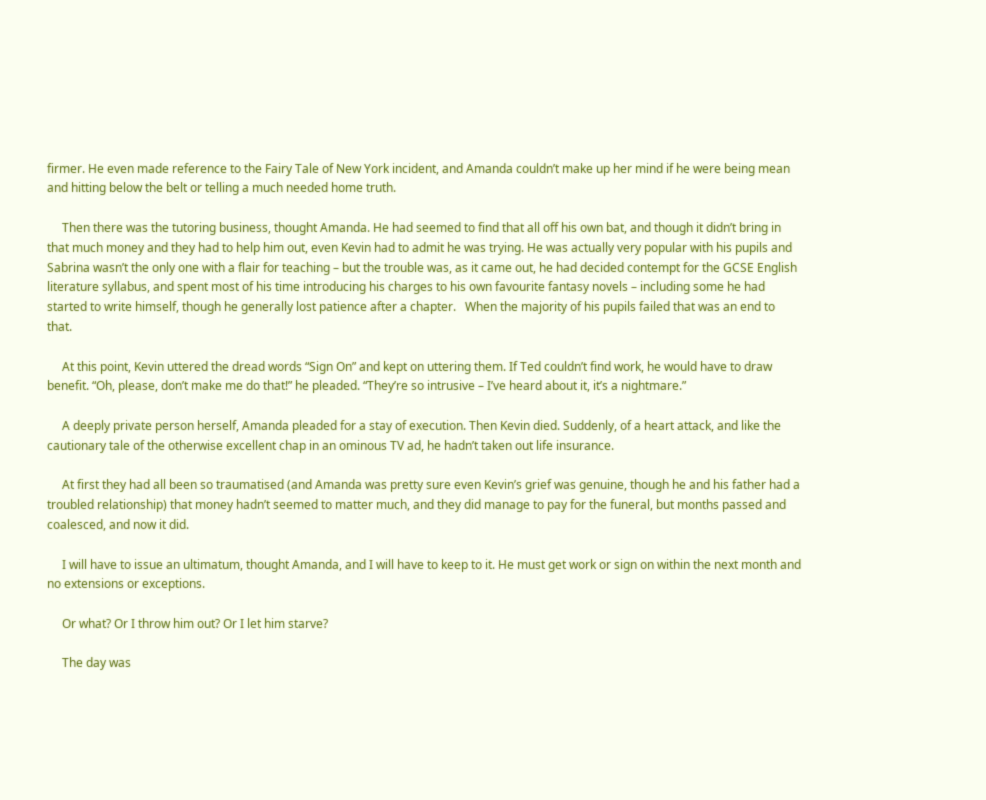firmer. He even made reference to the Fairy Tale of New York incident, and Amanda couldn’t make up her mind if he were being mean and hitting below the belt or telling a much needed home truth.

     Then there was the tutoring business, thought Amanda. He had seemed to find that all off his own bat, and though it didn’t bring in that much money and they had to help him out, even Kevin had to admit he was trying. He was actually very popular with his pupils and Sabrina wasn’t the only one with a flair for teaching – but the trouble was, as it came out, he had decided contempt for the GCSE English literature syllabus, and spent most of his time introducing his charges to his own favourite fantasy novels – including some he had started to write himself, though he generally lost patience after a chapter.   When the majority of his pupils failed that was an end to that.

     At this point, Kevin uttered the dread words “Sign On” and kept on uttering them. If Ted couldn’t find work, he would have to draw benefit. “Oh, please, don’t make me do that!” he pleaded. “They’re so intrusive – I’ve heard about it, it’s a nightmare.”

     A deeply private person herself, Amanda pleaded for a stay of execution. Then Kevin died. Suddenly, of a heart attack, and like the cautionary tale of the otherwise excellent chap in an ominous TV ad, he hadn’t taken out life insurance.

     At first they had all been so traumatised (and Amanda was pretty sure even Kevin’s grief was genuine, though he and his father had a troubled relationship) that money hadn’t seemed to matter much, and they did manage to pay for the funeral, but months passed and coalesced, and now it did.

     I will have to issue an ultimatum, thought Amanda, and I will have to keep to it. He must get work or sign on within the next month and no extensions or exceptions.

     Or what? Or I throw him out? Or I let him starve?

     The day was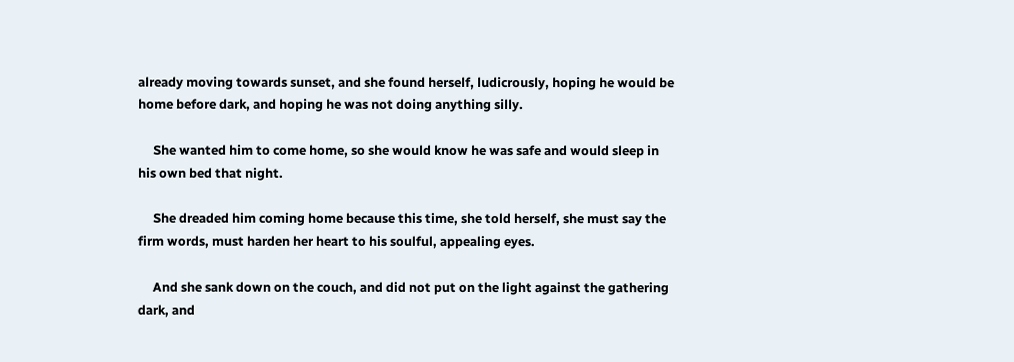already moving towards sunset, and she found herself, ludicrously, hoping he would be home before dark, and hoping he was not doing anything silly.

     She wanted him to come home, so she would know he was safe and would sleep in his own bed that night.

     She dreaded him coming home because this time, she told herself, she must say the firm words, must harden her heart to his soulful, appealing eyes.

     And she sank down on the couch, and did not put on the light against the gathering dark, and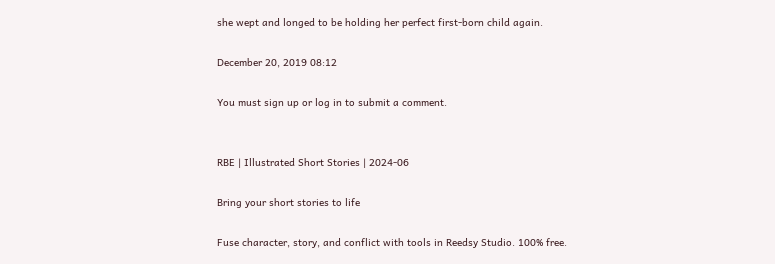she wept and longed to be holding her perfect first-born child again.

December 20, 2019 08:12

You must sign up or log in to submit a comment.


RBE | Illustrated Short Stories | 2024-06

Bring your short stories to life

Fuse character, story, and conflict with tools in Reedsy Studio. 100% free.